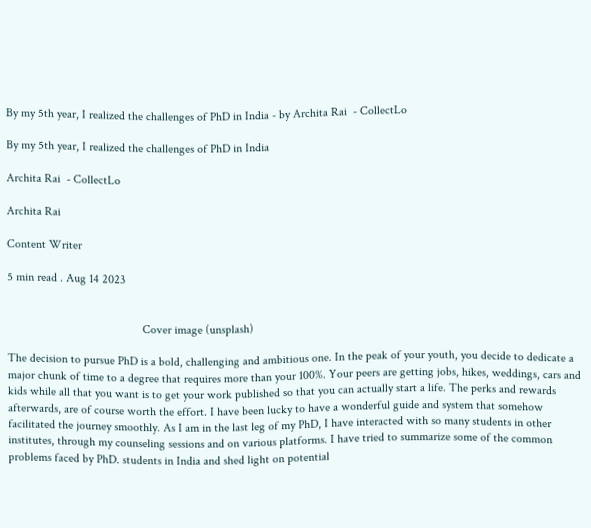By my 5th year, I realized the challenges of PhD in India - by Archita Rai  - CollectLo

By my 5th year, I realized the challenges of PhD in India

Archita Rai  - CollectLo

Archita Rai

Content Writer

5 min read . Aug 14 2023


                                             Cover image (unsplash)

The decision to pursue PhD is a bold, challenging and ambitious one. In the peak of your youth, you decide to dedicate a major chunk of time to a degree that requires more than your 100%. Your peers are getting jobs, hikes, weddings, cars and kids while all that you want is to get your work published so that you can actually start a life. The perks and rewards afterwards, are of course worth the effort. I have been lucky to have a wonderful guide and system that somehow facilitated the journey smoothly. As I am in the last leg of my PhD, I have interacted with so many students in other institutes, through my counseling sessions and on various platforms. I have tried to summarize some of the common problems faced by PhD. students in India and shed light on potential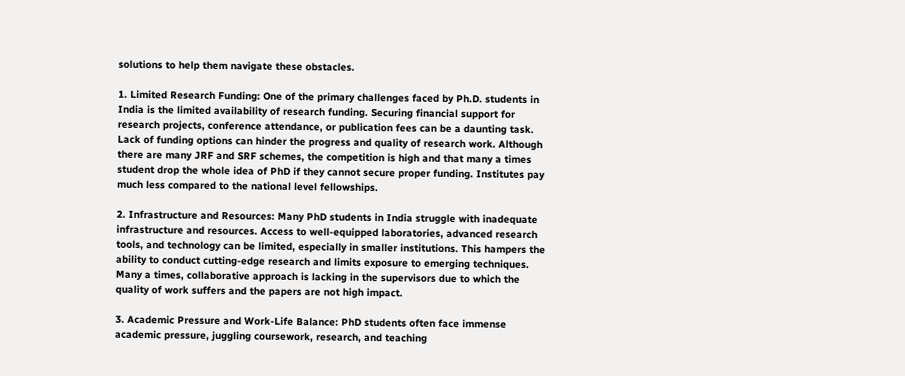solutions to help them navigate these obstacles.

1. Limited Research Funding: One of the primary challenges faced by Ph.D. students in India is the limited availability of research funding. Securing financial support for research projects, conference attendance, or publication fees can be a daunting task. Lack of funding options can hinder the progress and quality of research work. Although there are many JRF and SRF schemes, the competition is high and that many a times student drop the whole idea of PhD if they cannot secure proper funding. Institutes pay much less compared to the national level fellowships.

2. Infrastructure and Resources: Many PhD students in India struggle with inadequate infrastructure and resources. Access to well-equipped laboratories, advanced research tools, and technology can be limited, especially in smaller institutions. This hampers the ability to conduct cutting-edge research and limits exposure to emerging techniques. Many a times, collaborative approach is lacking in the supervisors due to which the quality of work suffers and the papers are not high impact.

3. Academic Pressure and Work-Life Balance: PhD students often face immense academic pressure, juggling coursework, research, and teaching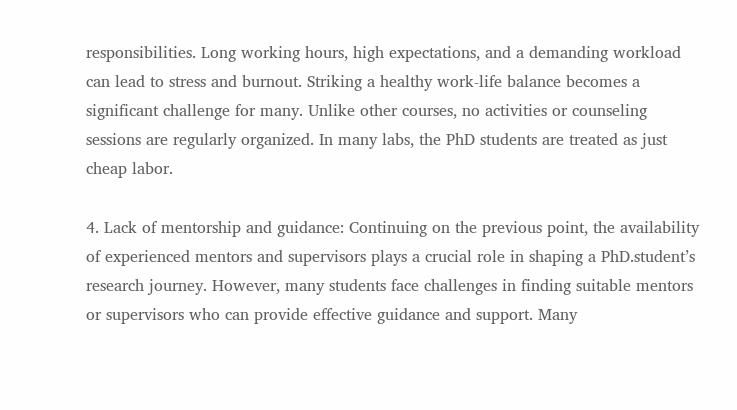responsibilities. Long working hours, high expectations, and a demanding workload can lead to stress and burnout. Striking a healthy work-life balance becomes a significant challenge for many. Unlike other courses, no activities or counseling sessions are regularly organized. In many labs, the PhD students are treated as just cheap labor.

4. Lack of mentorship and guidance: Continuing on the previous point, the availability of experienced mentors and supervisors plays a crucial role in shaping a PhD.student’s research journey. However, many students face challenges in finding suitable mentors or supervisors who can provide effective guidance and support. Many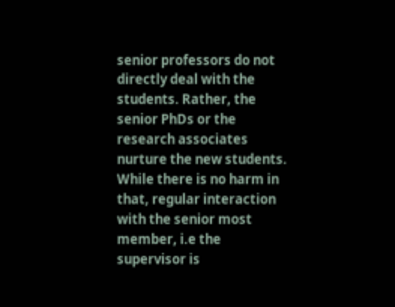senior professors do not directly deal with the students. Rather, the senior PhDs or the research associates nurture the new students. While there is no harm in that, regular interaction with the senior most member, i.e the supervisor is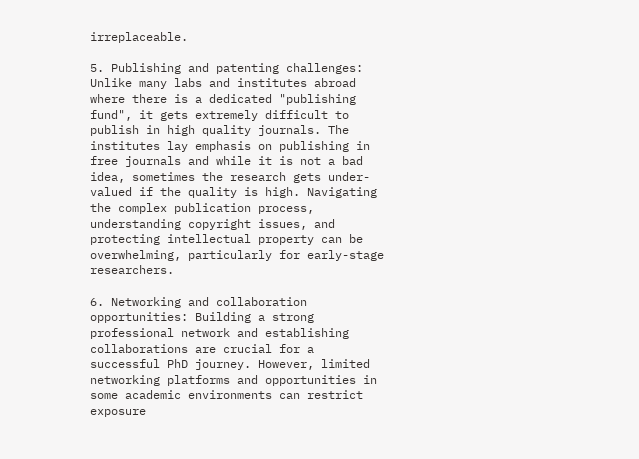irreplaceable.

5. Publishing and patenting challenges: Unlike many labs and institutes abroad where there is a dedicated "publishing fund", it gets extremely difficult to publish in high quality journals. The institutes lay emphasis on publishing in free journals and while it is not a bad idea, sometimes the research gets under-valued if the quality is high. Navigating the complex publication process, understanding copyright issues, and protecting intellectual property can be overwhelming, particularly for early-stage researchers.

6. Networking and collaboration opportunities: Building a strong professional network and establishing collaborations are crucial for a successful PhD journey. However, limited networking platforms and opportunities in some academic environments can restrict exposure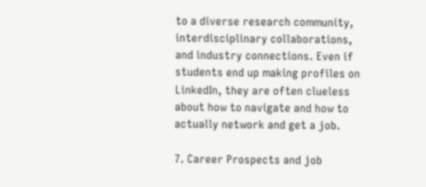to a diverse research community, interdisciplinary collaborations, and industry connections. Even if students end up making profiles on LinkedIn, they are often clueless about how to navigate and how to actually network and get a job.

7. Career Prospects and job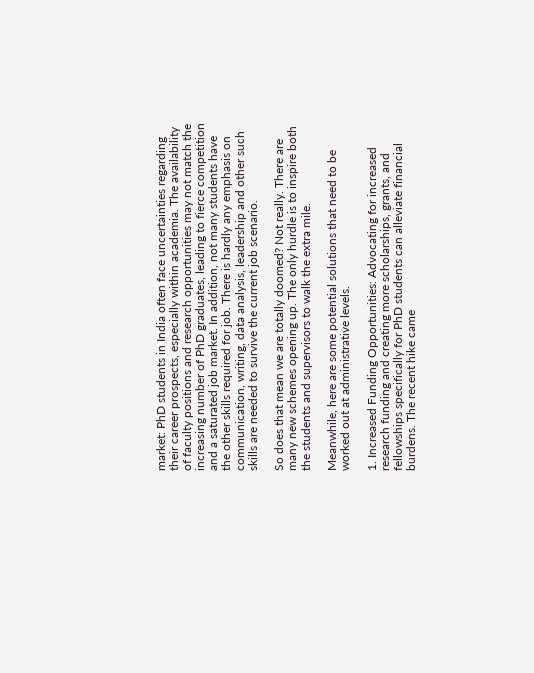market: PhD students in India often face uncertainties regarding their career prospects, especially within academia. The availability of faculty positions and research opportunities may not match the increasing number of PhD graduates, leading to fierce competition and a saturated job market. In addition, not many students have the other skills required for job. There is hardly any emphasis on communication, writing, data analysis, leadership and other such skills are needed to survive the current job scenario.

So does that mean we are totally doomed? Not really. There are many new schemes opening up. The only hurdle is to inspire both the students and supervisors to walk the extra mile.

Meanwhile, here are some potential solutions that need to be worked out at administrative levels.

1. Increased Funding Opportunities: Advocating for increased research funding and creating more scholarships, grants, and fellowships specifically for PhD students can alleviate financial burdens. The recent hike came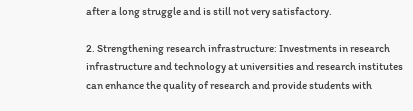after a long struggle and is still not very satisfactory.

2. Strengthening research infrastructure: Investments in research infrastructure and technology at universities and research institutes can enhance the quality of research and provide students with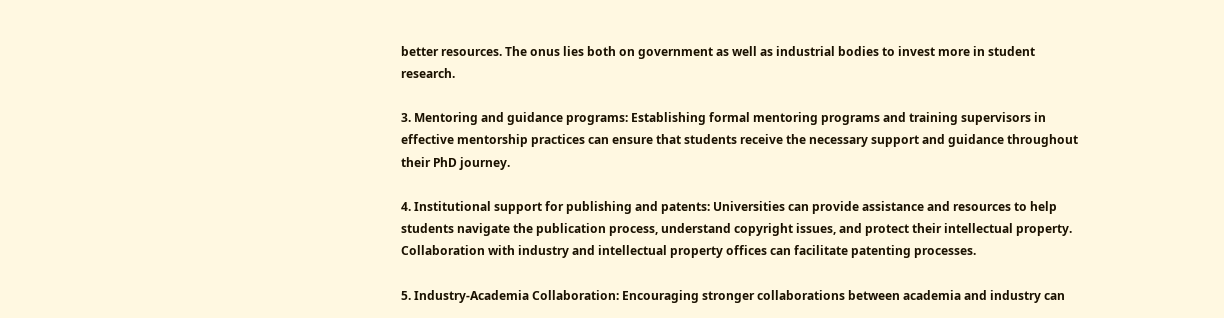better resources. The onus lies both on government as well as industrial bodies to invest more in student research.

3. Mentoring and guidance programs: Establishing formal mentoring programs and training supervisors in effective mentorship practices can ensure that students receive the necessary support and guidance throughout their PhD journey.

4. Institutional support for publishing and patents: Universities can provide assistance and resources to help students navigate the publication process, understand copyright issues, and protect their intellectual property. Collaboration with industry and intellectual property offices can facilitate patenting processes.

5. Industry-Academia Collaboration: Encouraging stronger collaborations between academia and industry can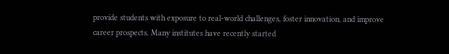provide students with exposure to real-world challenges, foster innovation, and improve career prospects. Many institutes have recently started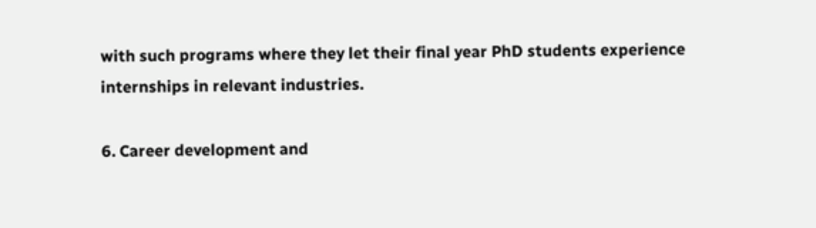with such programs where they let their final year PhD students experience internships in relevant industries.

6. Career development and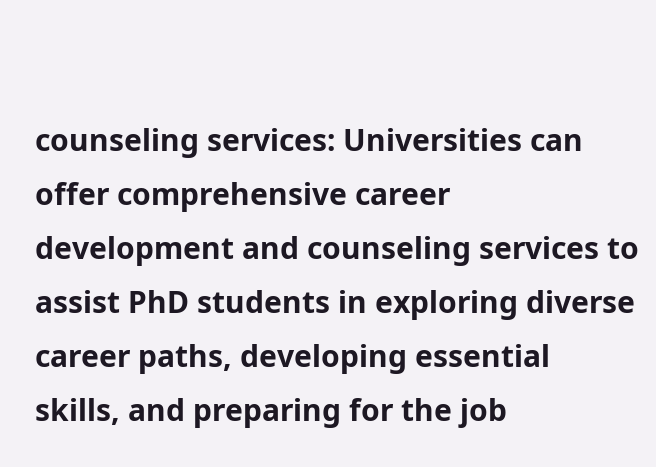counseling services: Universities can offer comprehensive career development and counseling services to assist PhD students in exploring diverse career paths, developing essential skills, and preparing for the job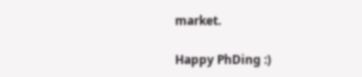market.

Happy PhDing :)